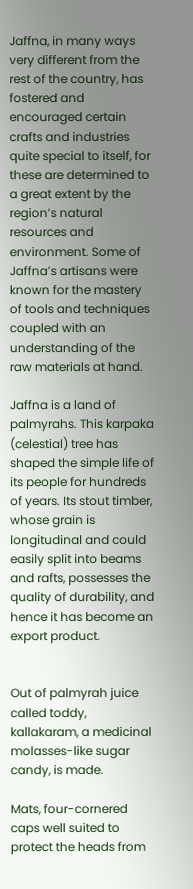Jaffna, in many ways very different from the rest of the country, has fostered and encouraged certain crafts and industries quite special to itself, for these are determined to a great extent by the region’s natural resources and environment. Some of Jaffna’s artisans were known for the mastery of tools and techniques coupled with an understanding of the raw materials at hand.

Jaffna is a land of palmyrahs. This karpaka (celestial) tree has shaped the simple life of its people for hundreds of years. Its stout timber, whose grain is longitudinal and could easily split into beams and rafts, possesses the quality of durability, and hence it has become an export product.


Out of palmyrah juice called toddy, kallakaram, a medicinal molasses-like sugar candy, is made.

Mats, four-cornered caps well suited to protect the heads from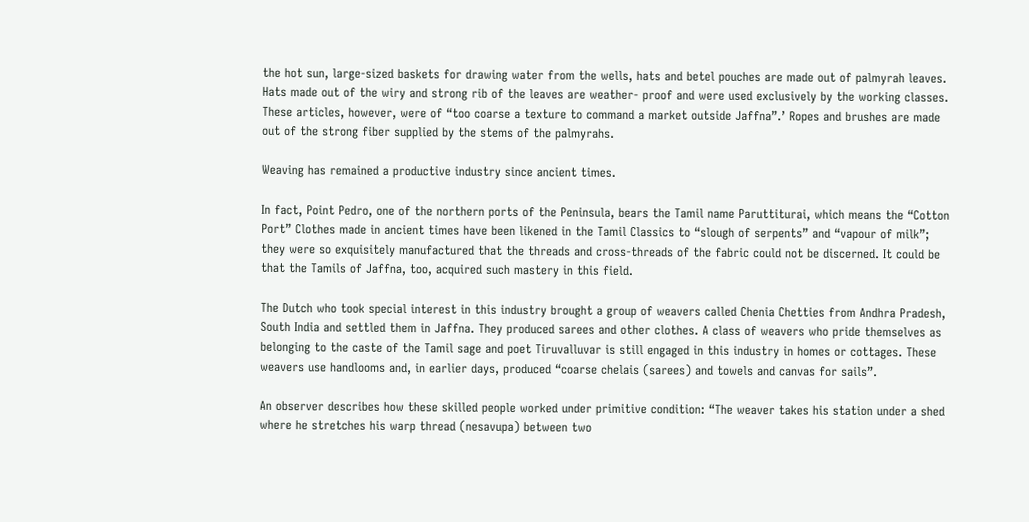the hot sun, large-sized baskets for drawing water from the wells, hats and betel pouches are made out of palmyrah leaves. Hats made out of the wiry and strong rib of the leaves are weather- proof and were used exclusively by the working classes. These articles, however, were of “too coarse a texture to command a market outside Jaffna”.’ Ropes and brushes are made out of the strong fiber supplied by the stems of the palmyrahs.

Weaving has remained a productive industry since ancient times.

In fact, Point Pedro, one of the northern ports of the Peninsula, bears the Tamil name Paruttiturai, which means the “Cotton Port” Clothes made in ancient times have been likened in the Tamil Classics to “slough of serpents” and “vapour of milk”; they were so exquisitely manufactured that the threads and cross-threads of the fabric could not be discerned. It could be that the Tamils of Jaffna, too, acquired such mastery in this field.

The Dutch who took special interest in this industry brought a group of weavers called Chenia Chetties from Andhra Pradesh, South India and settled them in Jaffna. They produced sarees and other clothes. A class of weavers who pride themselves as belonging to the caste of the Tamil sage and poet Tiruvalluvar is still engaged in this industry in homes or cottages. These weavers use handlooms and, in earlier days, produced “coarse chelais (sarees) and towels and canvas for sails”.

An observer describes how these skilled people worked under primitive condition: “The weaver takes his station under a shed where he stretches his warp thread (nesavupa) between two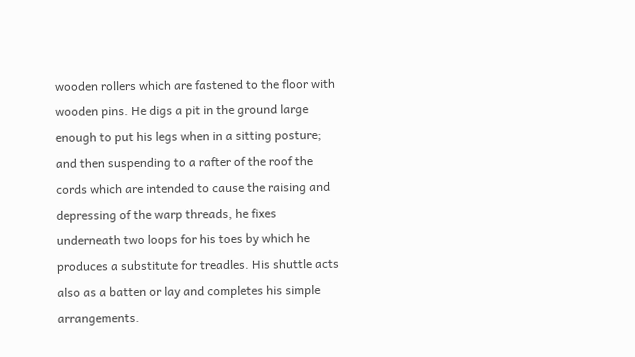wooden rollers which are fastened to the floor with wooden pins. He digs a pit in the ground large enough to put his legs when in a sitting posture; and then suspending to a rafter of the roof the cords which are intended to cause the raising and depressing of the warp threads, he fixes underneath two loops for his toes by which he produces a substitute for treadles. His shuttle acts also as a batten or lay and completes his simple arrangements.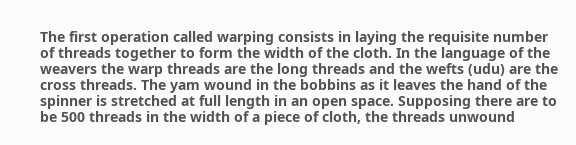The first operation called warping consists in laying the requisite number of threads together to form the width of the cloth. In the language of the weavers the warp threads are the long threads and the wefts (udu) are the cross threads. The yam wound in the bobbins as it leaves the hand of the spinner is stretched at full length in an open space. Supposing there are to be 500 threads in the width of a piece of cloth, the threads unwound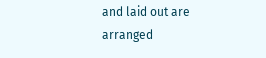and laid out are arranged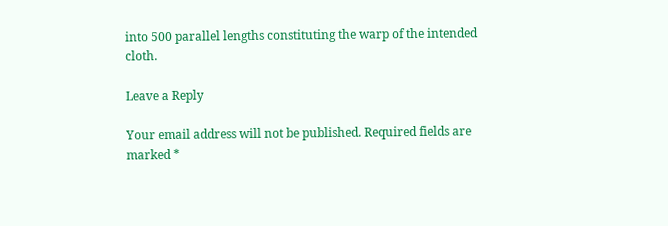into 500 parallel lengths constituting the warp of the intended cloth.

Leave a Reply

Your email address will not be published. Required fields are marked *